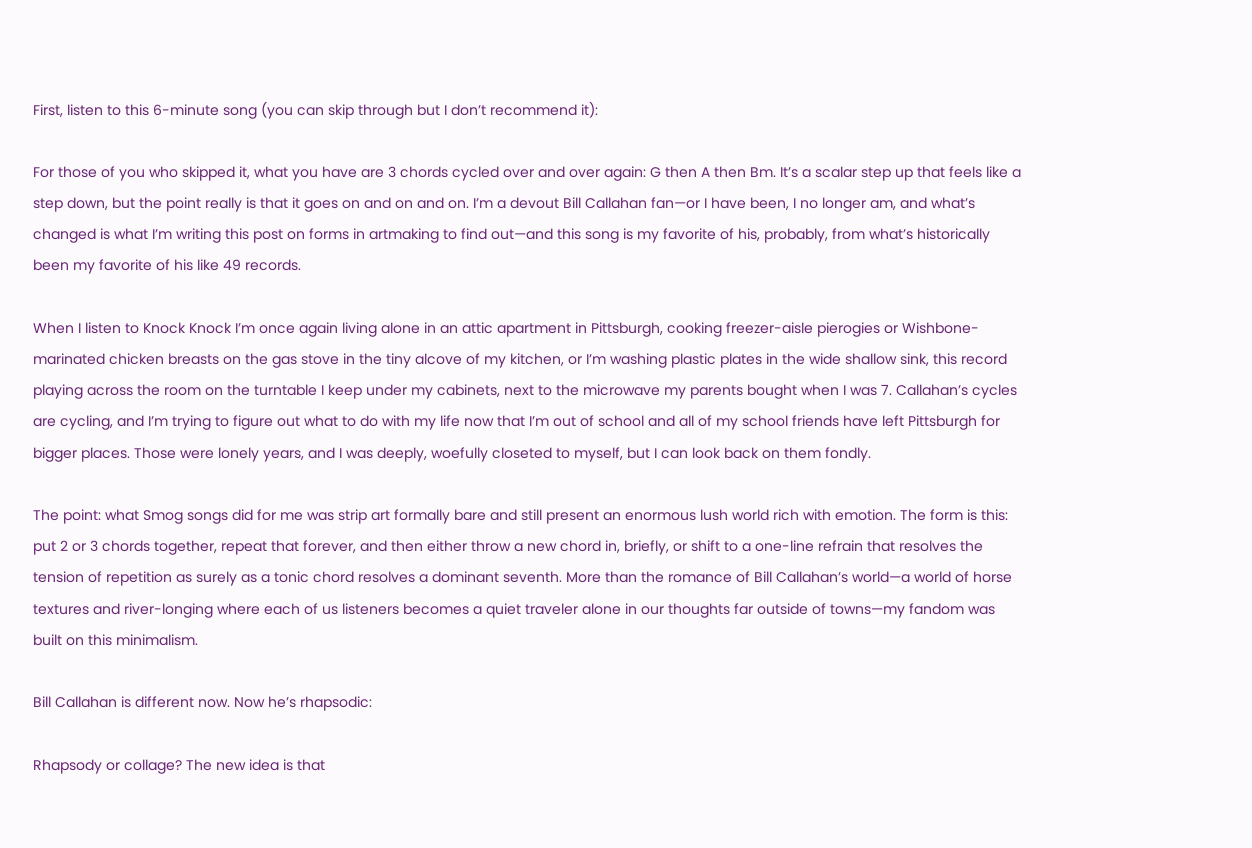First, listen to this 6-minute song (you can skip through but I don’t recommend it):

For those of you who skipped it, what you have are 3 chords cycled over and over again: G then A then Bm. It’s a scalar step up that feels like a step down, but the point really is that it goes on and on and on. I’m a devout Bill Callahan fan—or I have been, I no longer am, and what’s changed is what I’m writing this post on forms in artmaking to find out—and this song is my favorite of his, probably, from what’s historically been my favorite of his like 49 records.

When I listen to Knock Knock I’m once again living alone in an attic apartment in Pittsburgh, cooking freezer-aisle pierogies or Wishbone-marinated chicken breasts on the gas stove in the tiny alcove of my kitchen, or I’m washing plastic plates in the wide shallow sink, this record playing across the room on the turntable I keep under my cabinets, next to the microwave my parents bought when I was 7. Callahan’s cycles are cycling, and I’m trying to figure out what to do with my life now that I’m out of school and all of my school friends have left Pittsburgh for bigger places. Those were lonely years, and I was deeply, woefully closeted to myself, but I can look back on them fondly.

The point: what Smog songs did for me was strip art formally bare and still present an enormous lush world rich with emotion. The form is this: put 2 or 3 chords together, repeat that forever, and then either throw a new chord in, briefly, or shift to a one-line refrain that resolves the tension of repetition as surely as a tonic chord resolves a dominant seventh. More than the romance of Bill Callahan’s world—a world of horse textures and river-longing where each of us listeners becomes a quiet traveler alone in our thoughts far outside of towns—my fandom was built on this minimalism.

Bill Callahan is different now. Now he’s rhapsodic:

Rhapsody or collage? The new idea is that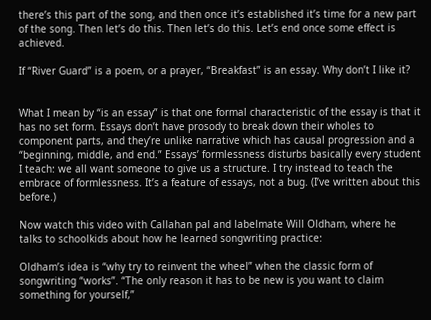there’s this part of the song, and then once it’s established it’s time for a new part of the song. Then let’s do this. Then let’s do this. Let’s end once some effect is achieved.

If “River Guard” is a poem, or a prayer, “Breakfast” is an essay. Why don’t I like it?


What I mean by “is an essay” is that one formal characteristic of the essay is that it has no set form. Essays don’t have prosody to break down their wholes to component parts, and they’re unlike narrative which has causal progression and a “beginning, middle, and end.” Essays’ formlessness disturbs basically every student I teach: we all want someone to give us a structure. I try instead to teach the embrace of formlessness. It’s a feature of essays, not a bug. (I’ve written about this before.)

Now watch this video with Callahan pal and labelmate Will Oldham, where he talks to schoolkids about how he learned songwriting practice:

Oldham’s idea is “why try to reinvent the wheel” when the classic form of songwriting “works”. “The only reason it has to be new is you want to claim something for yourself,”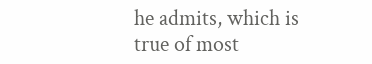he admits, which is true of most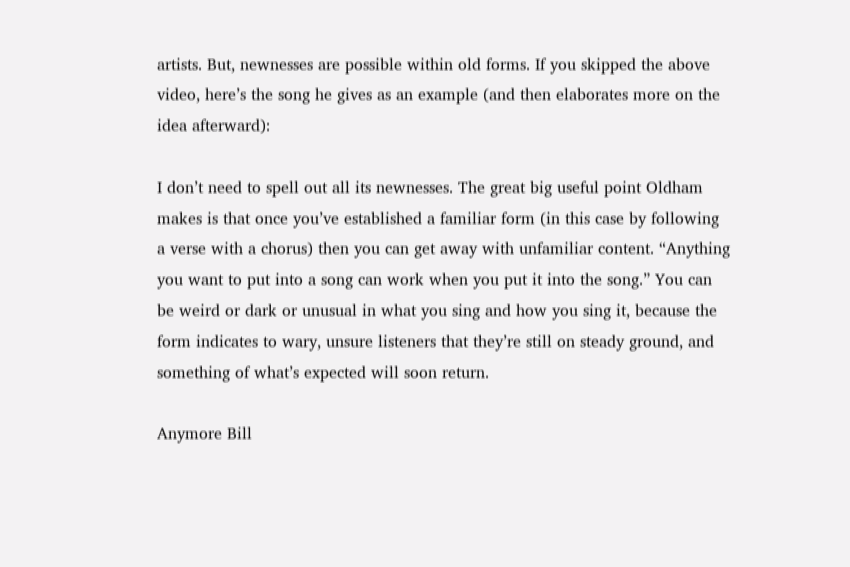artists. But, newnesses are possible within old forms. If you skipped the above video, here’s the song he gives as an example (and then elaborates more on the idea afterward):

I don’t need to spell out all its newnesses. The great big useful point Oldham makes is that once you’ve established a familiar form (in this case by following a verse with a chorus) then you can get away with unfamiliar content. “Anything you want to put into a song can work when you put it into the song.” You can be weird or dark or unusual in what you sing and how you sing it, because the form indicates to wary, unsure listeners that they’re still on steady ground, and something of what’s expected will soon return.

Anymore Bill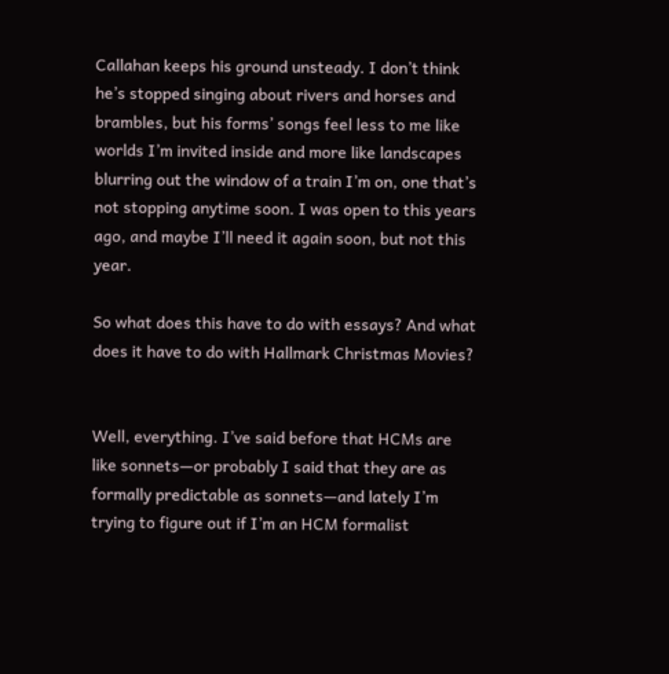Callahan keeps his ground unsteady. I don’t think he’s stopped singing about rivers and horses and brambles, but his forms’ songs feel less to me like worlds I’m invited inside and more like landscapes blurring out the window of a train I’m on, one that’s not stopping anytime soon. I was open to this years ago, and maybe I’ll need it again soon, but not this year.

So what does this have to do with essays? And what does it have to do with Hallmark Christmas Movies?


Well, everything. I’ve said before that HCMs are like sonnets—or probably I said that they are as formally predictable as sonnets—and lately I’m trying to figure out if I’m an HCM formalist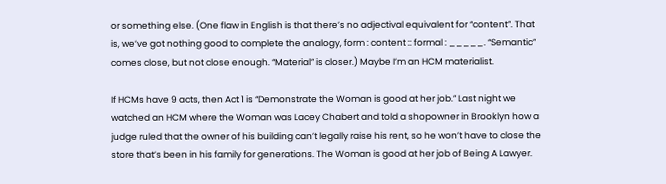or something else. (One flaw in English is that there’s no adjectival equivalent for “content”. That is, we’ve got nothing good to complete the analogy, form : content :: formal : _____. “Semantic” comes close, but not close enough. “Material” is closer.) Maybe I’m an HCM materialist.

If HCMs have 9 acts, then Act 1 is “Demonstrate the Woman is good at her job.” Last night we watched an HCM where the Woman was Lacey Chabert and told a shopowner in Brooklyn how a judge ruled that the owner of his building can’t legally raise his rent, so he won’t have to close the store that’s been in his family for generations. The Woman is good at her job of Being A Lawyer.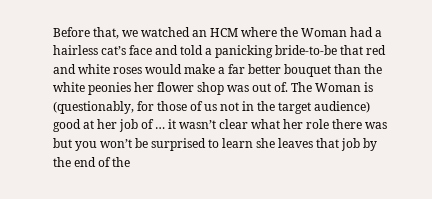Before that, we watched an HCM where the Woman had a hairless cat’s face and told a panicking bride-to-be that red and white roses would make a far better bouquet than the white peonies her flower shop was out of. The Woman is (questionably, for those of us not in the target audience) good at her job of … it wasn’t clear what her role there was but you won’t be surprised to learn she leaves that job by the end of the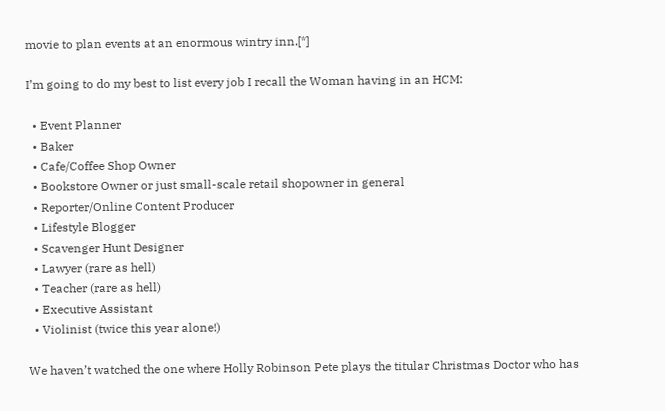movie to plan events at an enormous wintry inn.[*]

I’m going to do my best to list every job I recall the Woman having in an HCM:

  • Event Planner
  • Baker
  • Cafe/Coffee Shop Owner
  • Bookstore Owner or just small-scale retail shopowner in general
  • Reporter/Online Content Producer
  • Lifestyle Blogger
  • Scavenger Hunt Designer
  • Lawyer (rare as hell)
  • Teacher (rare as hell)
  • Executive Assistant
  • Violinist (twice this year alone!)

We haven’t watched the one where Holly Robinson Pete plays the titular Christmas Doctor who has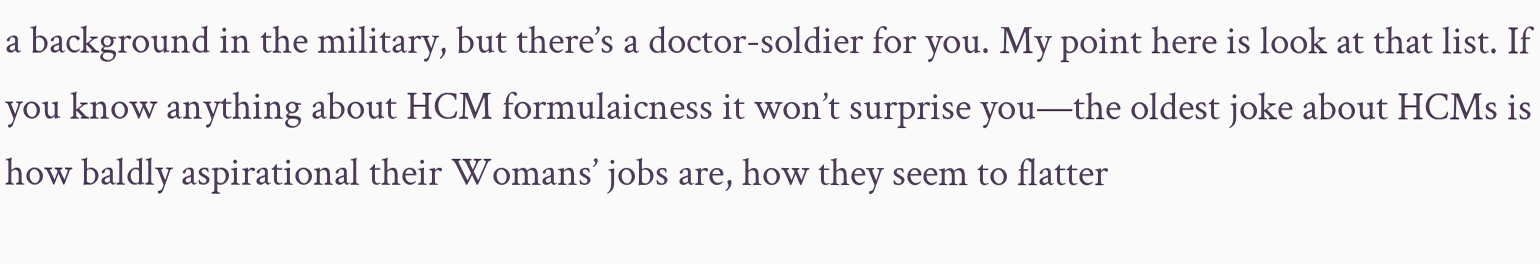a background in the military, but there’s a doctor-soldier for you. My point here is look at that list. If you know anything about HCM formulaicness it won’t surprise you—the oldest joke about HCMs is how baldly aspirational their Womans’ jobs are, how they seem to flatter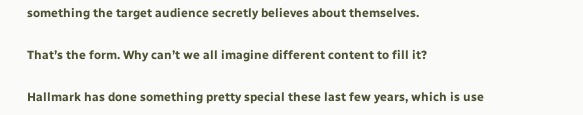something the target audience secretly believes about themselves.

That’s the form. Why can’t we all imagine different content to fill it?

Hallmark has done something pretty special these last few years, which is use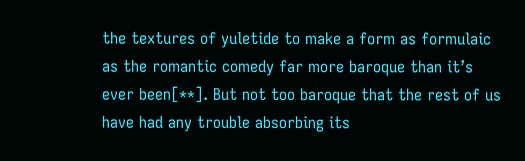the textures of yuletide to make a form as formulaic as the romantic comedy far more baroque than it’s ever been[**]. But not too baroque that the rest of us have had any trouble absorbing its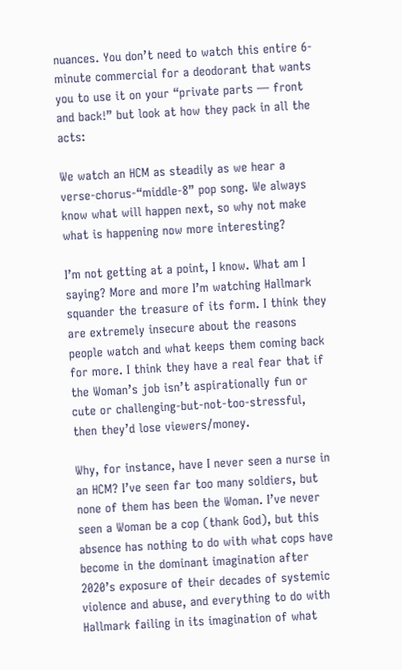nuances. You don’t need to watch this entire 6-minute commercial for a deodorant that wants you to use it on your “private parts — front and back!” but look at how they pack in all the acts:

We watch an HCM as steadily as we hear a verse-chorus-“middle-8” pop song. We always know what will happen next, so why not make what is happening now more interesting?

I’m not getting at a point, I know. What am I saying? More and more I’m watching Hallmark squander the treasure of its form. I think they are extremely insecure about the reasons people watch and what keeps them coming back for more. I think they have a real fear that if the Woman’s job isn’t aspirationally fun or cute or challenging-but-not-too-stressful, then they’d lose viewers/money.

Why, for instance, have I never seen a nurse in an HCM? I’ve seen far too many soldiers, but none of them has been the Woman. I’ve never seen a Woman be a cop (thank God), but this absence has nothing to do with what cops have become in the dominant imagination after 2020’s exposure of their decades of systemic violence and abuse, and everything to do with Hallmark failing in its imagination of what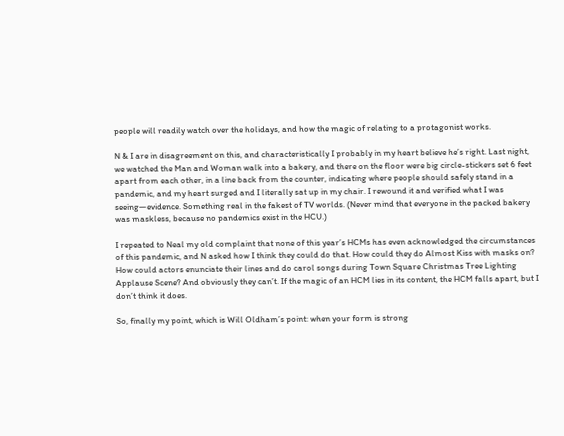people will readily watch over the holidays, and how the magic of relating to a protagonist works.

N & I are in disagreement on this, and characteristically I probably in my heart believe he’s right. Last night, we watched the Man and Woman walk into a bakery, and there on the floor were big circle-stickers set 6 feet apart from each other, in a line back from the counter, indicating where people should safely stand in a pandemic, and my heart surged and I literally sat up in my chair. I rewound it and verified what I was seeing—evidence. Something real in the fakest of TV worlds. (Never mind that everyone in the packed bakery was maskless, because no pandemics exist in the HCU.)

I repeated to Neal my old complaint that none of this year’s HCMs has even acknowledged the circumstances of this pandemic, and N asked how I think they could do that. How could they do Almost Kiss with masks on? How could actors enunciate their lines and do carol songs during Town Square Christmas Tree Lighting Applause Scene? And obviously they can’t. If the magic of an HCM lies in its content, the HCM falls apart, but I don’t think it does.

So, finally my point, which is Will Oldham’s point: when your form is strong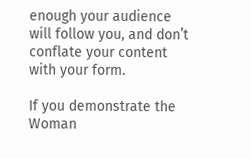enough your audience will follow you, and don’t conflate your content with your form.

If you demonstrate the Woman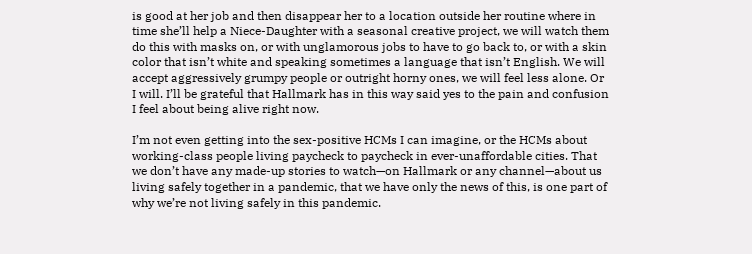is good at her job and then disappear her to a location outside her routine where in time she’ll help a Niece-Daughter with a seasonal creative project, we will watch them do this with masks on, or with unglamorous jobs to have to go back to, or with a skin color that isn’t white and speaking sometimes a language that isn’t English. We will accept aggressively grumpy people or outright horny ones, we will feel less alone. Or I will. I’ll be grateful that Hallmark has in this way said yes to the pain and confusion I feel about being alive right now.

I’m not even getting into the sex-positive HCMs I can imagine, or the HCMs about working-class people living paycheck to paycheck in ever-unaffordable cities. That we don’t have any made-up stories to watch—on Hallmark or any channel—about us living safely together in a pandemic, that we have only the news of this, is one part of why we’re not living safely in this pandemic.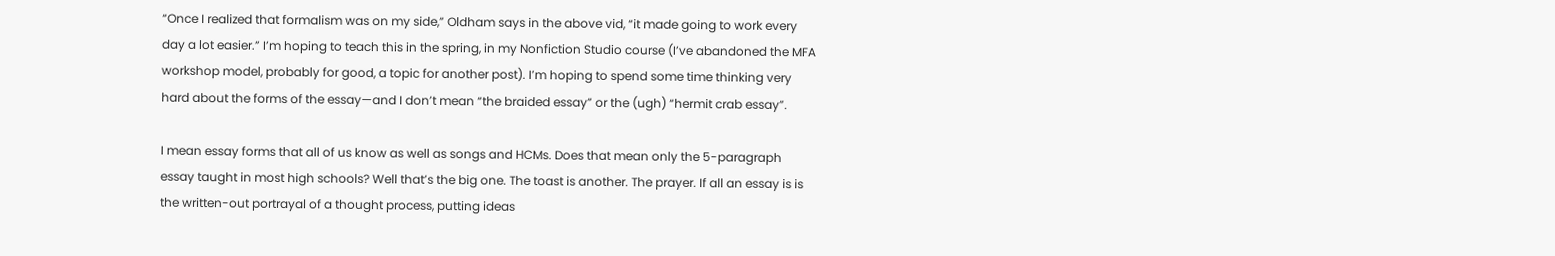“Once I realized that formalism was on my side,” Oldham says in the above vid, “it made going to work every day a lot easier.” I’m hoping to teach this in the spring, in my Nonfiction Studio course (I’ve abandoned the MFA workshop model, probably for good, a topic for another post). I’m hoping to spend some time thinking very hard about the forms of the essay—and I don’t mean “the braided essay” or the (ugh) “hermit crab essay”.

I mean essay forms that all of us know as well as songs and HCMs. Does that mean only the 5-paragraph essay taught in most high schools? Well that’s the big one. The toast is another. The prayer. If all an essay is is the written-out portrayal of a thought process, putting ideas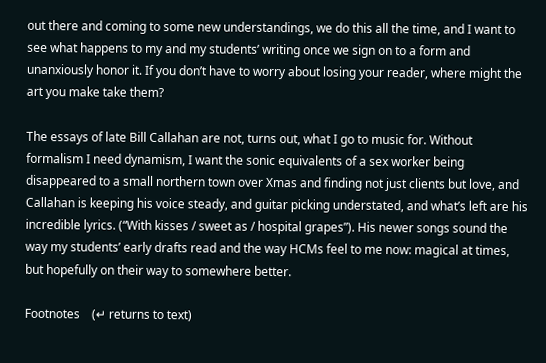out there and coming to some new understandings, we do this all the time, and I want to see what happens to my and my students’ writing once we sign on to a form and unanxiously honor it. If you don’t have to worry about losing your reader, where might the art you make take them?

The essays of late Bill Callahan are not, turns out, what I go to music for. Without formalism I need dynamism, I want the sonic equivalents of a sex worker being disappeared to a small northern town over Xmas and finding not just clients but love, and Callahan is keeping his voice steady, and guitar picking understated, and what’s left are his incredible lyrics. (“With kisses / sweet as / hospital grapes”). His newer songs sound the way my students’ early drafts read and the way HCMs feel to me now: magical at times, but hopefully on their way to somewhere better.

Footnotes    (↵ returns to text)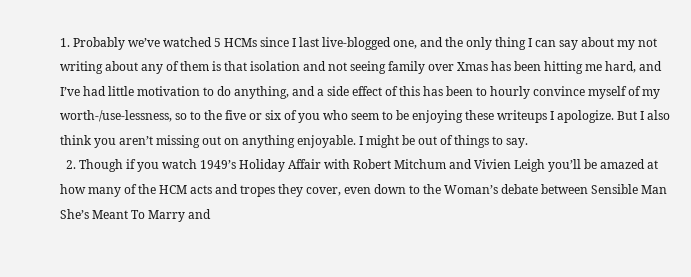1. Probably we’ve watched 5 HCMs since I last live-blogged one, and the only thing I can say about my not writing about any of them is that isolation and not seeing family over Xmas has been hitting me hard, and I’ve had little motivation to do anything, and a side effect of this has been to hourly convince myself of my worth-/use-lessness, so to the five or six of you who seem to be enjoying these writeups I apologize. But I also think you aren’t missing out on anything enjoyable. I might be out of things to say.
  2. Though if you watch 1949’s Holiday Affair with Robert Mitchum and Vivien Leigh you’ll be amazed at how many of the HCM acts and tropes they cover, even down to the Woman’s debate between Sensible Man She’s Meant To Marry and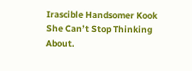Irascible Handsomer Kook She Can’t Stop Thinking About.